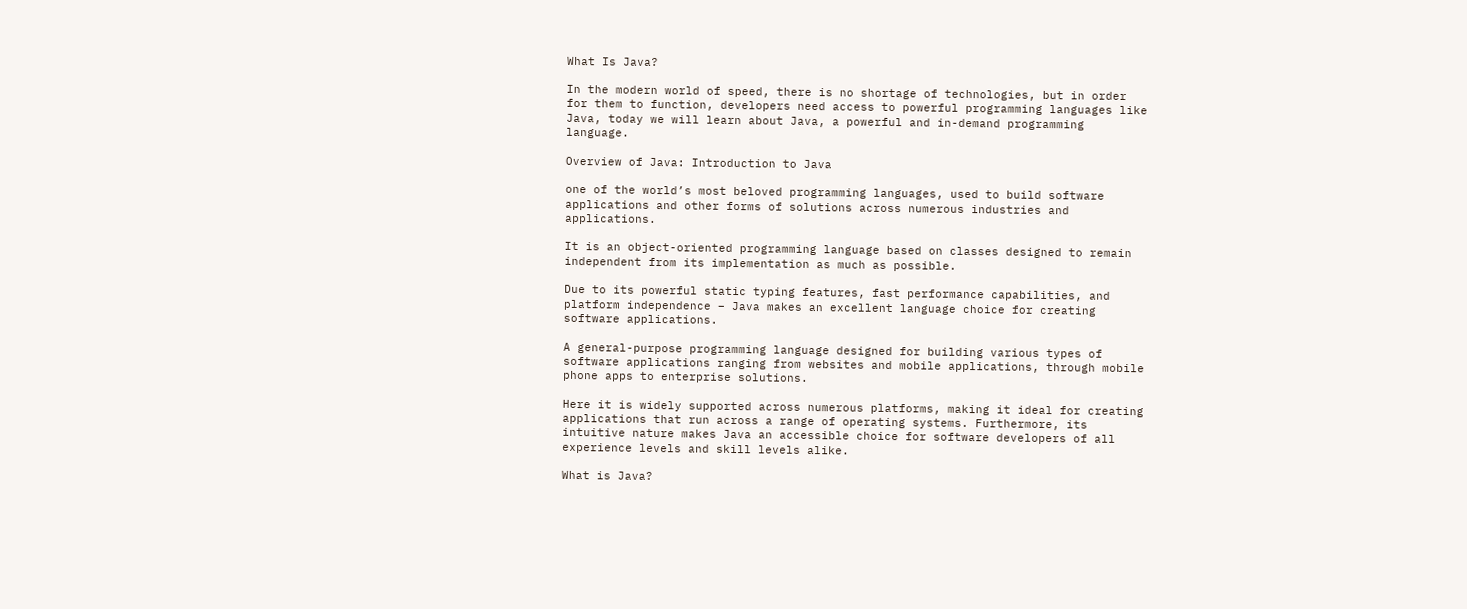What Is Java?

In the modern world of speed, there is no shortage of technologies, but in order for them to function, developers need access to powerful programming languages like Java, today we will learn about Java, a powerful and in-demand programming language.

Overview of Java: Introduction to Java

one of the world’s most beloved programming languages, used to build software applications and other forms of solutions across numerous industries and applications.

It is an object-oriented programming language based on classes designed to remain independent from its implementation as much as possible.

Due to its powerful static typing features, fast performance capabilities, and platform independence – Java makes an excellent language choice for creating software applications.

A general-purpose programming language designed for building various types of software applications ranging from websites and mobile applications, through mobile phone apps to enterprise solutions.

Here it is widely supported across numerous platforms, making it ideal for creating applications that run across a range of operating systems. Furthermore, its intuitive nature makes Java an accessible choice for software developers of all experience levels and skill levels alike.

What is Java?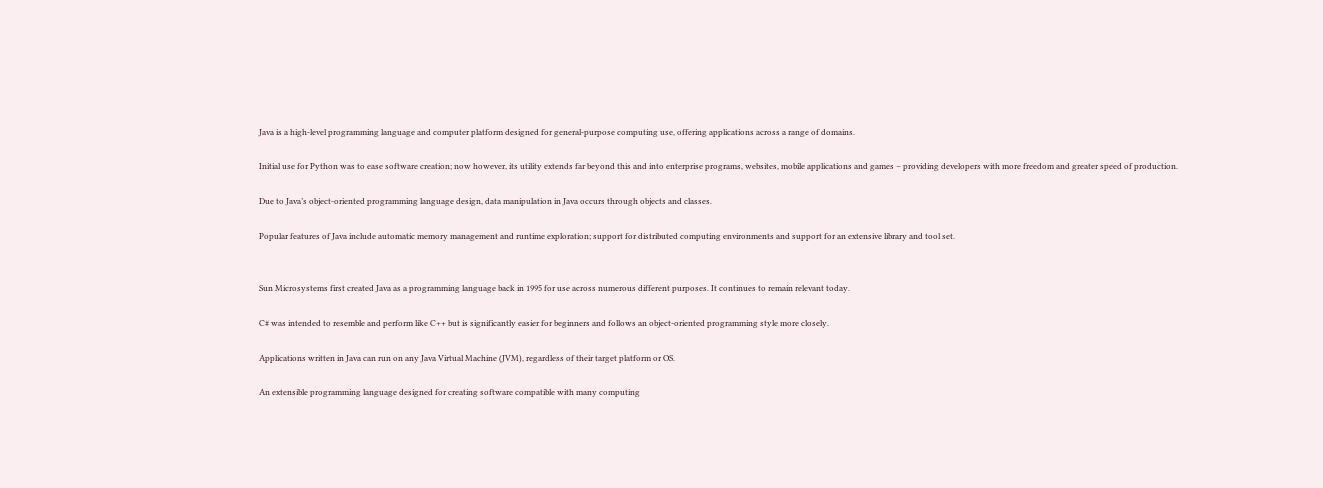Java is a high-level programming language and computer platform designed for general-purpose computing use, offering applications across a range of domains.

Initial use for Python was to ease software creation; now however, its utility extends far beyond this and into enterprise programs, websites, mobile applications and games – providing developers with more freedom and greater speed of production.

Due to Java’s object-oriented programming language design, data manipulation in Java occurs through objects and classes.

Popular features of Java include automatic memory management and runtime exploration; support for distributed computing environments and support for an extensive library and tool set.


Sun Microsystems first created Java as a programming language back in 1995 for use across numerous different purposes. It continues to remain relevant today.

C# was intended to resemble and perform like C++ but is significantly easier for beginners and follows an object-oriented programming style more closely.

Applications written in Java can run on any Java Virtual Machine (JVM), regardless of their target platform or OS.

An extensible programming language designed for creating software compatible with many computing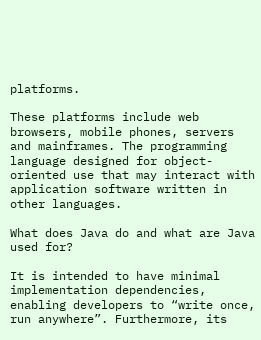platforms.

These platforms include web browsers, mobile phones, servers and mainframes. The programming language designed for object-oriented use that may interact with application software written in other languages.

What does Java do and what are Java used for?

It is intended to have minimal implementation dependencies, enabling developers to “write once, run anywhere”. Furthermore, its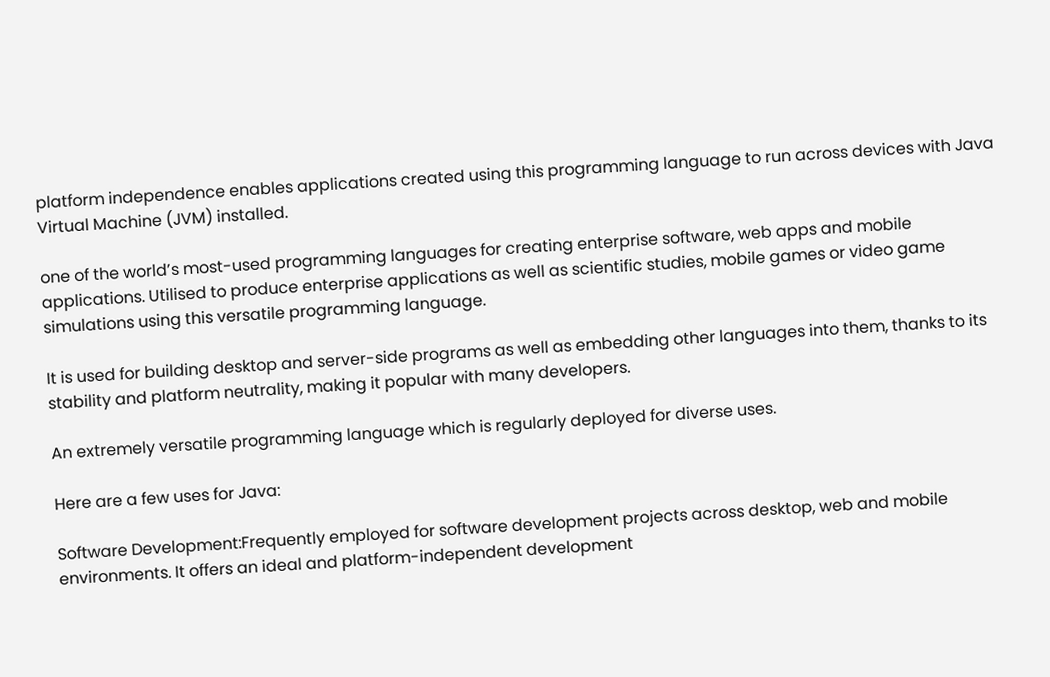platform independence enables applications created using this programming language to run across devices with Java Virtual Machine (JVM) installed.

one of the world’s most-used programming languages for creating enterprise software, web apps and mobile applications. Utilised to produce enterprise applications as well as scientific studies, mobile games or video game simulations using this versatile programming language.

It is used for building desktop and server-side programs as well as embedding other languages into them, thanks to its stability and platform neutrality, making it popular with many developers.

An extremely versatile programming language which is regularly deployed for diverse uses.

Here are a few uses for Java:

Software Development:Frequently employed for software development projects across desktop, web and mobile environments. It offers an ideal and platform-independent development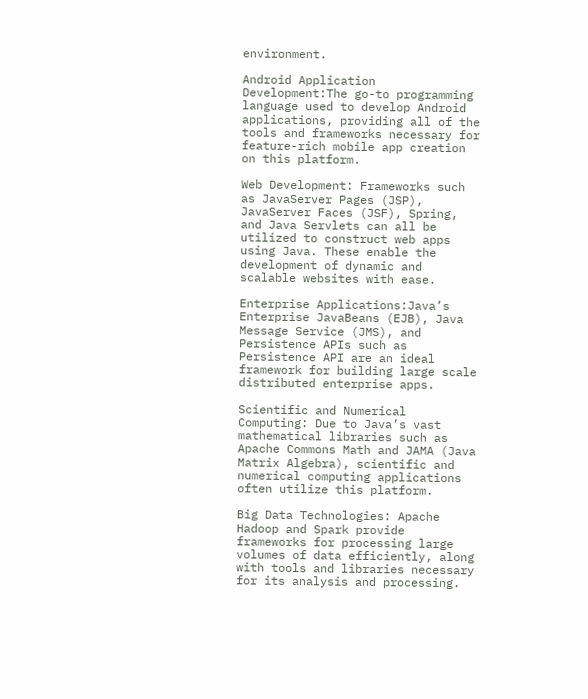environment.

Android Application Development:The go-to programming language used to develop Android applications, providing all of the tools and frameworks necessary for feature-rich mobile app creation on this platform.

Web Development: Frameworks such as JavaServer Pages (JSP), JavaServer Faces (JSF), Spring, and Java Servlets can all be utilized to construct web apps using Java. These enable the development of dynamic and scalable websites with ease.

Enterprise Applications:Java’s Enterprise JavaBeans (EJB), Java Message Service (JMS), and Persistence APIs such as Persistence API are an ideal framework for building large scale distributed enterprise apps.

Scientific and Numerical Computing: Due to Java’s vast mathematical libraries such as Apache Commons Math and JAMA (Java Matrix Algebra), scientific and numerical computing applications often utilize this platform.

Big Data Technologies: Apache Hadoop and Spark provide frameworks for processing large volumes of data efficiently, along with tools and libraries necessary for its analysis and processing.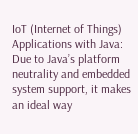IoT (Internet of Things) Applications with Java: Due to Java’s platform neutrality and embedded system support, it makes an ideal way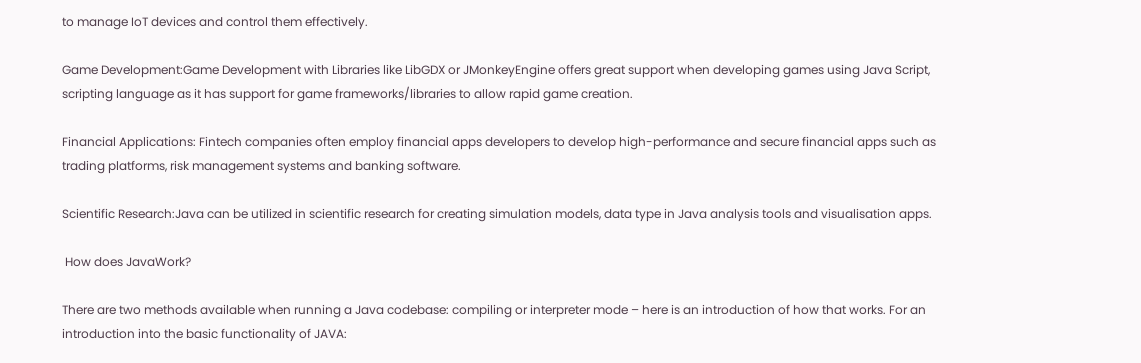to manage IoT devices and control them effectively.

Game Development:Game Development with Libraries like LibGDX or JMonkeyEngine offers great support when developing games using Java Script, scripting language as it has support for game frameworks/libraries to allow rapid game creation.

Financial Applications: Fintech companies often employ financial apps developers to develop high-performance and secure financial apps such as trading platforms, risk management systems and banking software.

Scientific Research:Java can be utilized in scientific research for creating simulation models, data type in Java analysis tools and visualisation apps.

 How does JavaWork?

There are two methods available when running a Java codebase: compiling or interpreter mode – here is an introduction of how that works. For an introduction into the basic functionality of JAVA: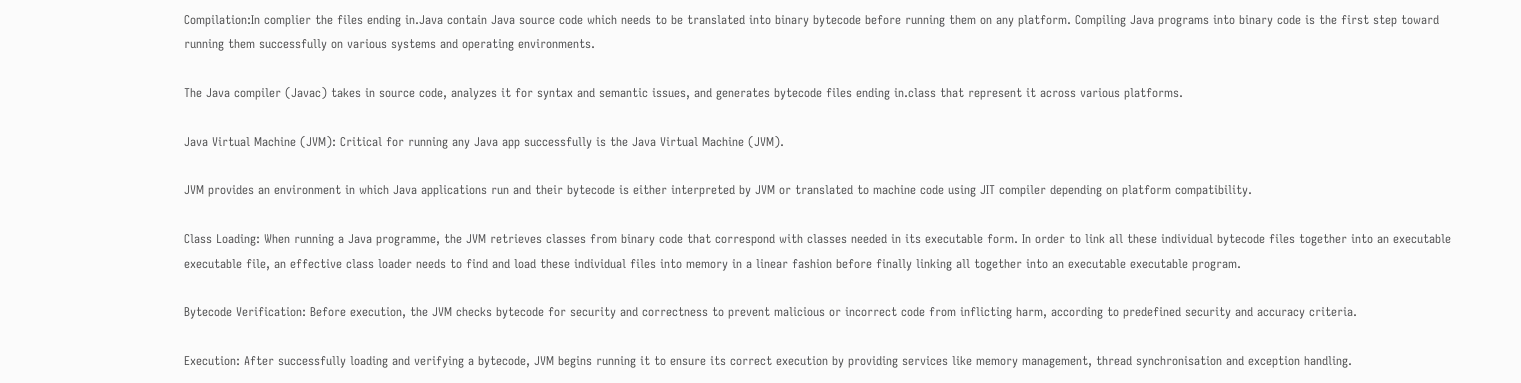Compilation:In complier the files ending in.Java contain Java source code which needs to be translated into binary bytecode before running them on any platform. Compiling Java programs into binary code is the first step toward running them successfully on various systems and operating environments.

The Java compiler (Javac) takes in source code, analyzes it for syntax and semantic issues, and generates bytecode files ending in.class that represent it across various platforms.

Java Virtual Machine (JVM): Critical for running any Java app successfully is the Java Virtual Machine (JVM).

JVM provides an environment in which Java applications run and their bytecode is either interpreted by JVM or translated to machine code using JIT compiler depending on platform compatibility.

Class Loading: When running a Java programme, the JVM retrieves classes from binary code that correspond with classes needed in its executable form. In order to link all these individual bytecode files together into an executable executable file, an effective class loader needs to find and load these individual files into memory in a linear fashion before finally linking all together into an executable executable program.

Bytecode Verification: Before execution, the JVM checks bytecode for security and correctness to prevent malicious or incorrect code from inflicting harm, according to predefined security and accuracy criteria.

Execution: After successfully loading and verifying a bytecode, JVM begins running it to ensure its correct execution by providing services like memory management, thread synchronisation and exception handling.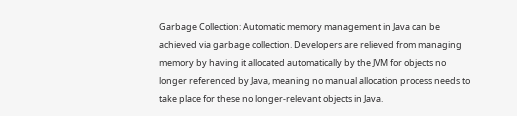Garbage Collection: Automatic memory management in Java can be achieved via garbage collection. Developers are relieved from managing memory by having it allocated automatically by the JVM for objects no longer referenced by Java, meaning no manual allocation process needs to take place for these no longer-relevant objects in Java.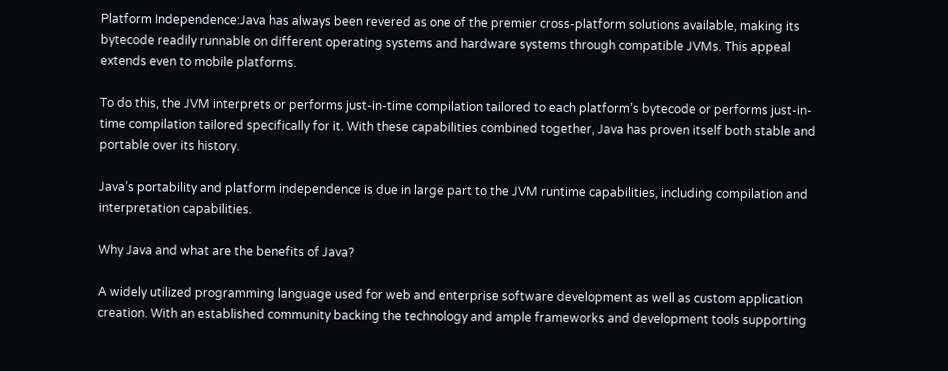Platform Independence:Java has always been revered as one of the premier cross-platform solutions available, making its bytecode readily runnable on different operating systems and hardware systems through compatible JVMs. This appeal extends even to mobile platforms.

To do this, the JVM interprets or performs just-in-time compilation tailored to each platform’s bytecode or performs just-in-time compilation tailored specifically for it. With these capabilities combined together, Java has proven itself both stable and portable over its history.

Java’s portability and platform independence is due in large part to the JVM runtime capabilities, including compilation and interpretation capabilities.

Why Java and what are the benefits of Java?

A widely utilized programming language used for web and enterprise software development as well as custom application creation. With an established community backing the technology and ample frameworks and development tools supporting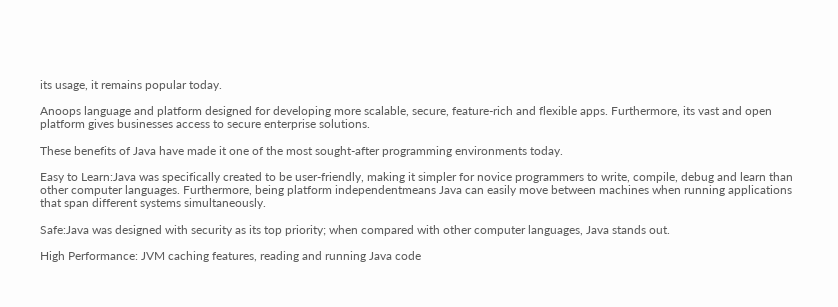its usage, it remains popular today.

Anoops language and platform designed for developing more scalable, secure, feature-rich and flexible apps. Furthermore, its vast and open platform gives businesses access to secure enterprise solutions.

These benefits of Java have made it one of the most sought-after programming environments today.

Easy to Learn:Java was specifically created to be user-friendly, making it simpler for novice programmers to write, compile, debug and learn than other computer languages. Furthermore, being platform independentmeans Java can easily move between machines when running applications that span different systems simultaneously.

Safe:Java was designed with security as its top priority; when compared with other computer languages, Java stands out.

High Performance: JVM caching features, reading and running Java code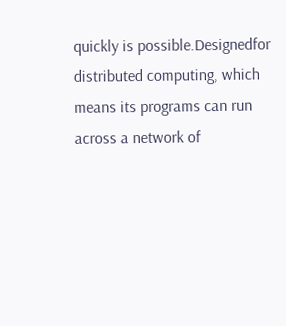quickly is possible.Designedfor distributed computing, which means its programs can run across a network of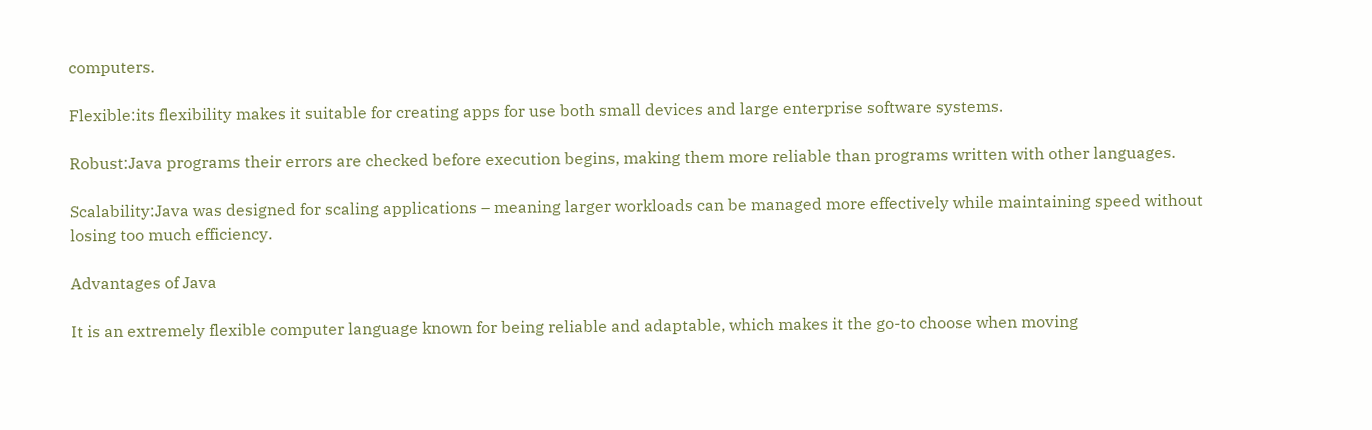computers.

Flexible:its flexibility makes it suitable for creating apps for use both small devices and large enterprise software systems.

Robust:Java programs their errors are checked before execution begins, making them more reliable than programs written with other languages.

Scalability:Java was designed for scaling applications – meaning larger workloads can be managed more effectively while maintaining speed without losing too much efficiency.

Advantages of Java

It is an extremely flexible computer language known for being reliable and adaptable, which makes it the go-to choose when moving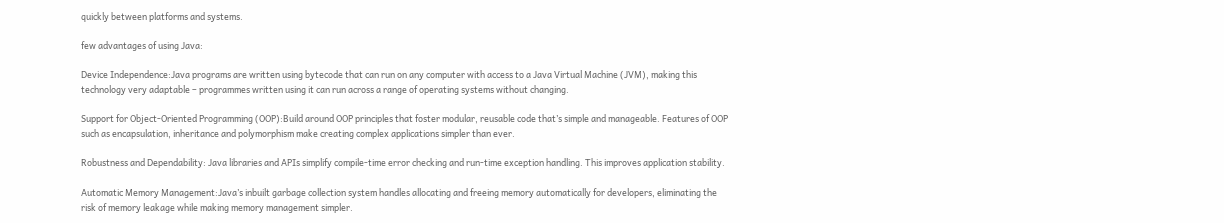quickly between platforms and systems.

few advantages of using Java:

Device Independence:Java programs are written using bytecode that can run on any computer with access to a Java Virtual Machine (JVM), making this technology very adaptable – programmes written using it can run across a range of operating systems without changing.

Support for Object-Oriented Programming (OOP):Build around OOP principles that foster modular, reusable code that’s simple and manageable. Features of OOP such as encapsulation, inheritance and polymorphism make creating complex applications simpler than ever.

Robustness and Dependability: Java libraries and APIs simplify compile-time error checking and run-time exception handling. This improves application stability.

Automatic Memory Management:Java’s inbuilt garbage collection system handles allocating and freeing memory automatically for developers, eliminating the risk of memory leakage while making memory management simpler.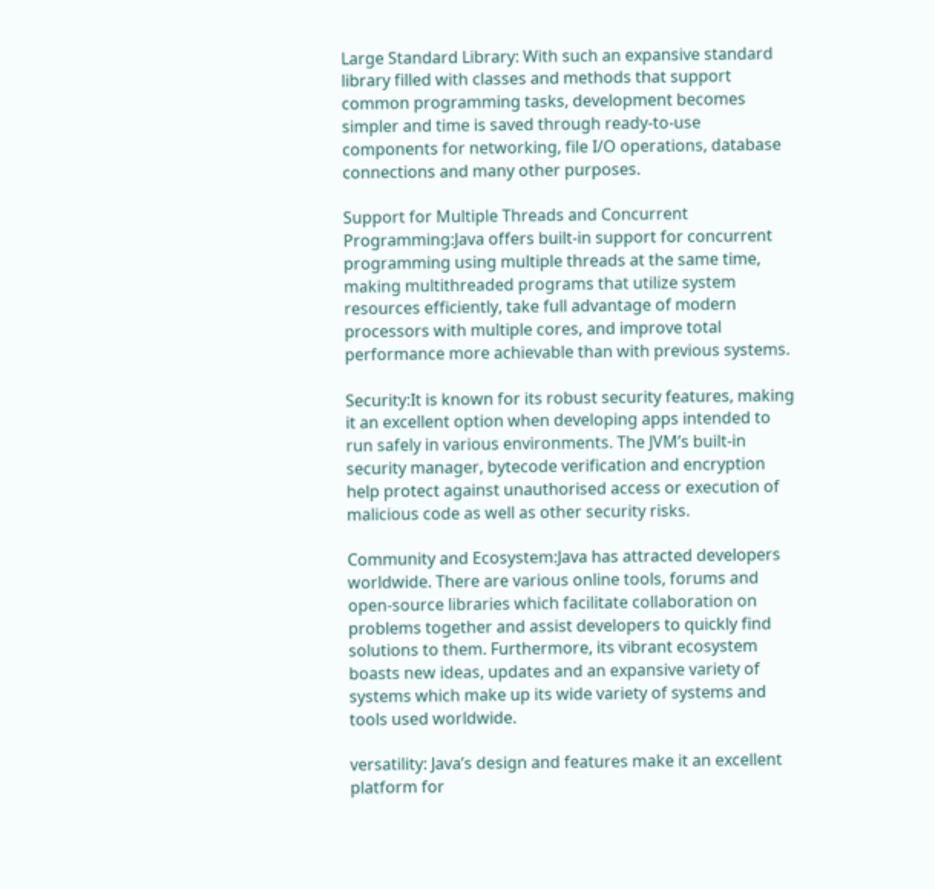Large Standard Library: With such an expansive standard library filled with classes and methods that support common programming tasks, development becomes simpler and time is saved through ready-to-use components for networking, file I/O operations, database connections and many other purposes.

Support for Multiple Threads and Concurrent Programming:Java offers built-in support for concurrent programming using multiple threads at the same time, making multithreaded programs that utilize system resources efficiently, take full advantage of modern processors with multiple cores, and improve total performance more achievable than with previous systems.

Security:It is known for its robust security features, making it an excellent option when developing apps intended to run safely in various environments. The JVM’s built-in security manager, bytecode verification and encryption help protect against unauthorised access or execution of malicious code as well as other security risks.

Community and Ecosystem:Java has attracted developers worldwide. There are various online tools, forums and open-source libraries which facilitate collaboration on problems together and assist developers to quickly find solutions to them. Furthermore, its vibrant ecosystem boasts new ideas, updates and an expansive variety of systems which make up its wide variety of systems and tools used worldwide.

versatility: Java’s design and features make it an excellent platform for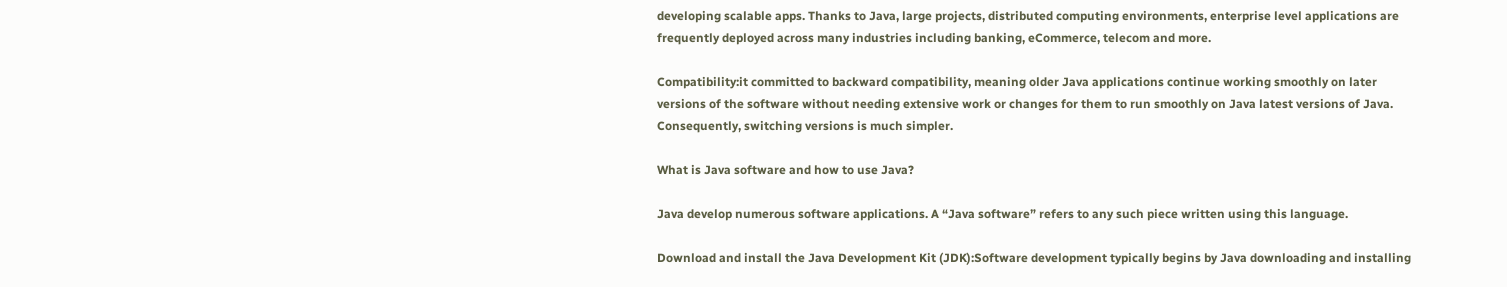developing scalable apps. Thanks to Java, large projects, distributed computing environments, enterprise level applications are frequently deployed across many industries including banking, eCommerce, telecom and more.

Compatibility:it committed to backward compatibility, meaning older Java applications continue working smoothly on later versions of the software without needing extensive work or changes for them to run smoothly on Java latest versions of Java. Consequently, switching versions is much simpler.

What is Java software and how to use Java?

Java develop numerous software applications. A “Java software” refers to any such piece written using this language.

Download and install the Java Development Kit (JDK):Software development typically begins by Java downloading and installing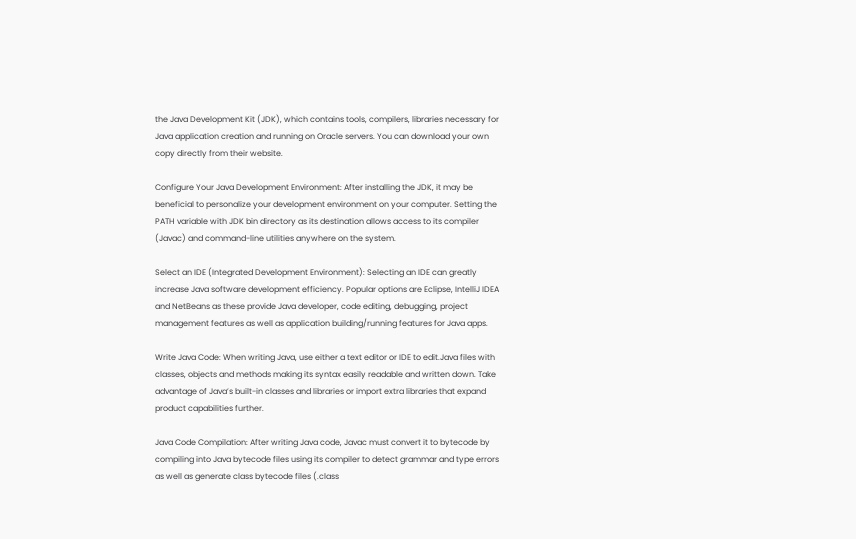the Java Development Kit (JDK), which contains tools, compilers, libraries necessary for Java application creation and running on Oracle servers. You can download your own copy directly from their website.

Configure Your Java Development Environment: After installing the JDK, it may be beneficial to personalize your development environment on your computer. Setting the PATH variable with JDK bin directory as its destination allows access to its compiler (Javac) and command-line utilities anywhere on the system.

Select an IDE (Integrated Development Environment): Selecting an IDE can greatly increase Java software development efficiency. Popular options are Eclipse, IntelliJ IDEA and NetBeans as these provide Java developer, code editing, debugging, project management features as well as application building/running features for Java apps.

Write Java Code: When writing Java, use either a text editor or IDE to edit.Java files with classes, objects and methods making its syntax easily readable and written down. Take advantage of Java’s built-in classes and libraries or import extra libraries that expand product capabilities further.

Java Code Compilation: After writing Java code, Javac must convert it to bytecode by compiling into Java bytecode files using its compiler to detect grammar and type errors as well as generate class bytecode files (.class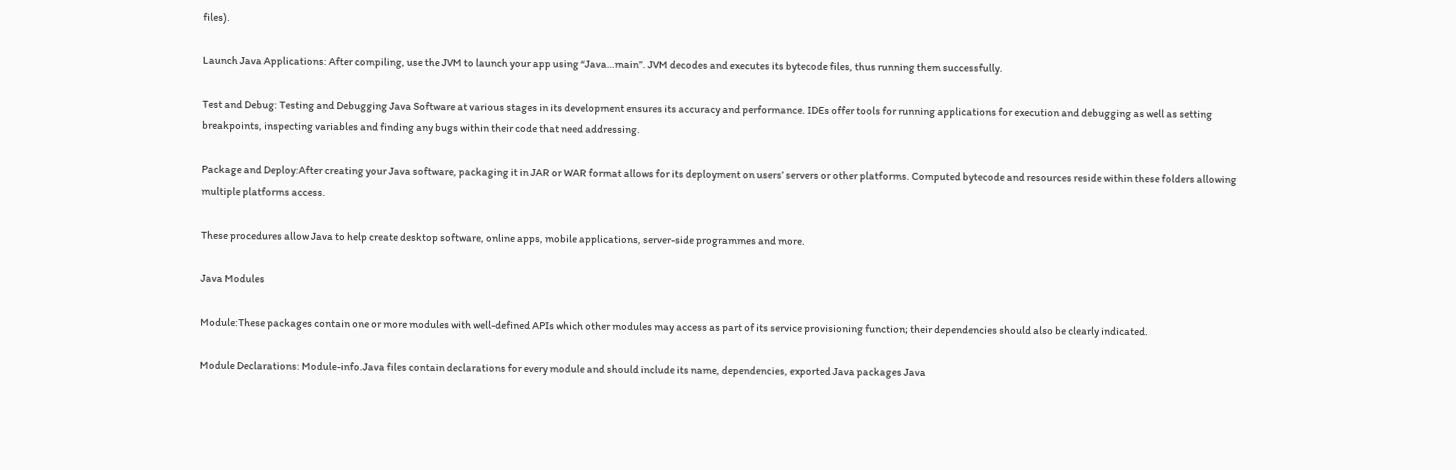files).

Launch Java Applications: After compiling, use the JVM to launch your app using “Java…main”. JVM decodes and executes its bytecode files, thus running them successfully.

Test and Debug: Testing and Debugging Java Software at various stages in its development ensures its accuracy and performance. IDEs offer tools for running applications for execution and debugging as well as setting breakpoints, inspecting variables and finding any bugs within their code that need addressing.

Package and Deploy:After creating your Java software, packaging it in JAR or WAR format allows for its deployment on users’ servers or other platforms. Computed bytecode and resources reside within these folders allowing multiple platforms access.

These procedures allow Java to help create desktop software, online apps, mobile applications, server-side programmes and more.

Java Modules

Module:These packages contain one or more modules with well-defined APIs which other modules may access as part of its service provisioning function; their dependencies should also be clearly indicated.

Module Declarations: Module-info.Java files contain declarations for every module and should include its name, dependencies, exported Java packages Java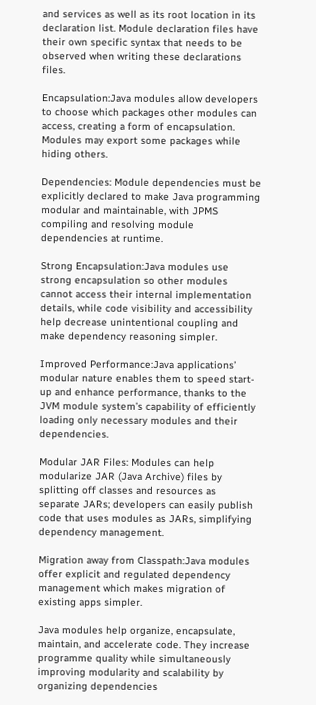and services as well as its root location in its declaration list. Module declaration files have their own specific syntax that needs to be observed when writing these declarations files.

Encapsulation:Java modules allow developers to choose which packages other modules can access, creating a form of encapsulation. Modules may export some packages while hiding others.

Dependencies: Module dependencies must be explicitly declared to make Java programming modular and maintainable, with JPMS compiling and resolving module dependencies at runtime.

Strong Encapsulation:Java modules use strong encapsulation so other modules cannot access their internal implementation details, while code visibility and accessibility help decrease unintentional coupling and make dependency reasoning simpler.

Improved Performance:Java applications’ modular nature enables them to speed start-up and enhance performance, thanks to the JVM module system’s capability of efficiently loading only necessary modules and their dependencies.

Modular JAR Files: Modules can help modularize JAR (Java Archive) files by splitting off classes and resources as separate JARs; developers can easily publish code that uses modules as JARs, simplifying dependency management.

Migration away from Classpath:Java modules offer explicit and regulated dependency management which makes migration of existing apps simpler.

Java modules help organize, encapsulate, maintain, and accelerate code. They increase programme quality while simultaneously improving modularity and scalability by organizing dependencies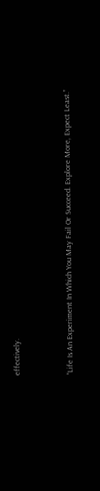effectively.



“Life Is An Experiment In Which You May Fail Or Succeed. Explore More, Expect Least.”